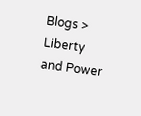Blogs > Liberty and Power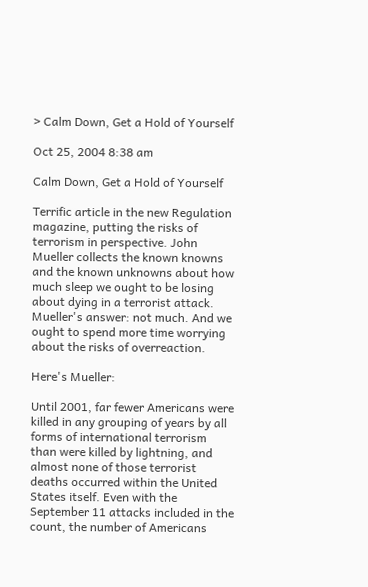> Calm Down, Get a Hold of Yourself

Oct 25, 2004 8:38 am

Calm Down, Get a Hold of Yourself

Terrific article in the new Regulation magazine, putting the risks of terrorism in perspective. John Mueller collects the known knowns and the known unknowns about how much sleep we ought to be losing about dying in a terrorist attack. Mueller's answer: not much. And we ought to spend more time worrying about the risks of overreaction.

Here's Mueller:

Until 2001, far fewer Americans were killed in any grouping of years by all forms of international terrorism than were killed by lightning, and almost none of those terrorist deaths occurred within the United States itself. Even with the September 11 attacks included in the count, the number of Americans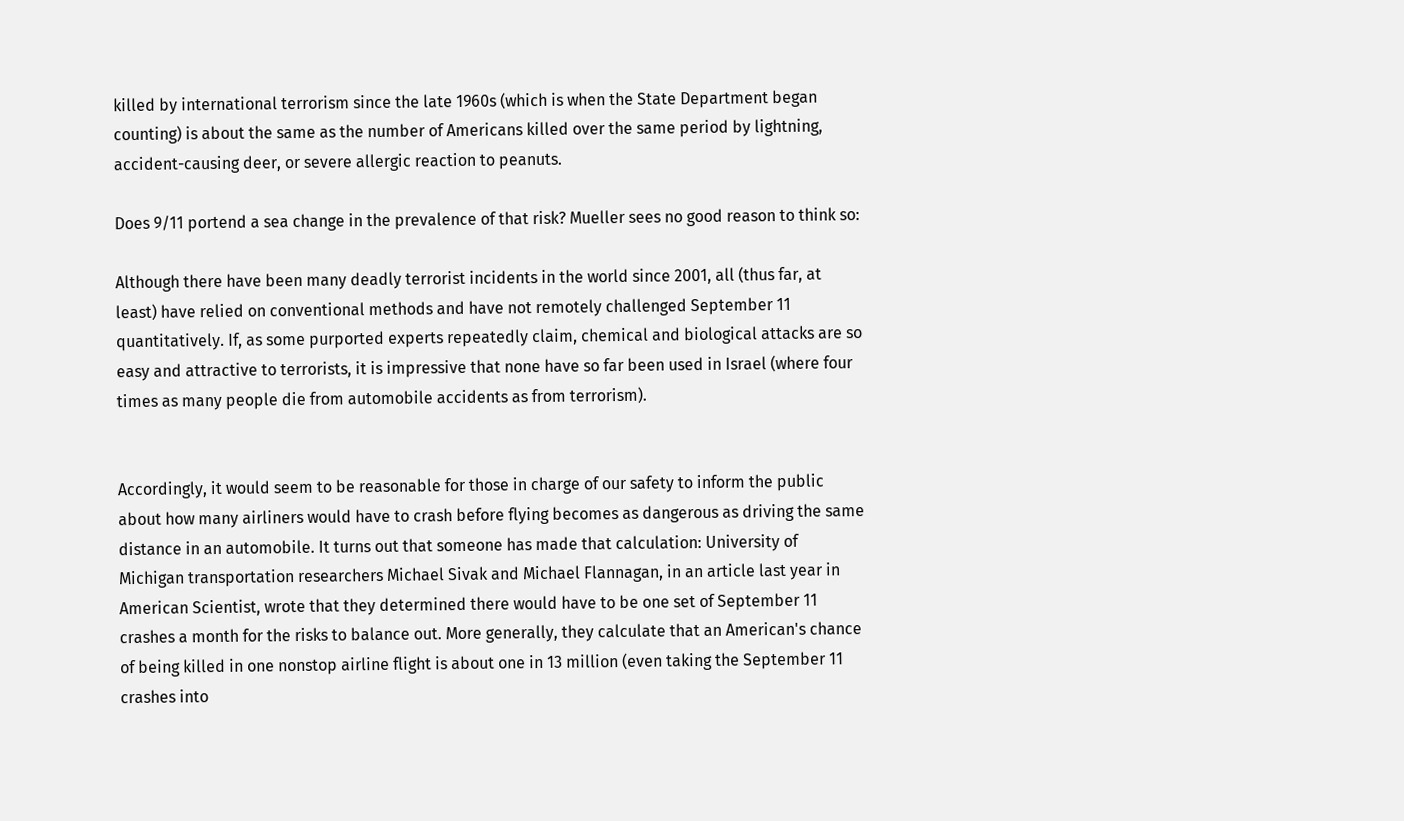killed by international terrorism since the late 1960s (which is when the State Department began counting) is about the same as the number of Americans killed over the same period by lightning, accident-causing deer, or severe allergic reaction to peanuts.

Does 9/11 portend a sea change in the prevalence of that risk? Mueller sees no good reason to think so:

Although there have been many deadly terrorist incidents in the world since 2001, all (thus far, at least) have relied on conventional methods and have not remotely challenged September 11 quantitatively. If, as some purported experts repeatedly claim, chemical and biological attacks are so easy and attractive to terrorists, it is impressive that none have so far been used in Israel (where four times as many people die from automobile accidents as from terrorism).


Accordingly, it would seem to be reasonable for those in charge of our safety to inform the public about how many airliners would have to crash before flying becomes as dangerous as driving the same distance in an automobile. It turns out that someone has made that calculation: University of Michigan transportation researchers Michael Sivak and Michael Flannagan, in an article last year in American Scientist, wrote that they determined there would have to be one set of September 11 crashes a month for the risks to balance out. More generally, they calculate that an American's chance of being killed in one nonstop airline flight is about one in 13 million (even taking the September 11 crashes into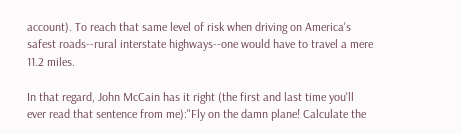account). To reach that same level of risk when driving on America's safest roads--rural interstate highways--one would have to travel a mere 11.2 miles.

In that regard, John McCain has it right (the first and last time you'll ever read that sentence from me):"Fly on the damn plane! Calculate the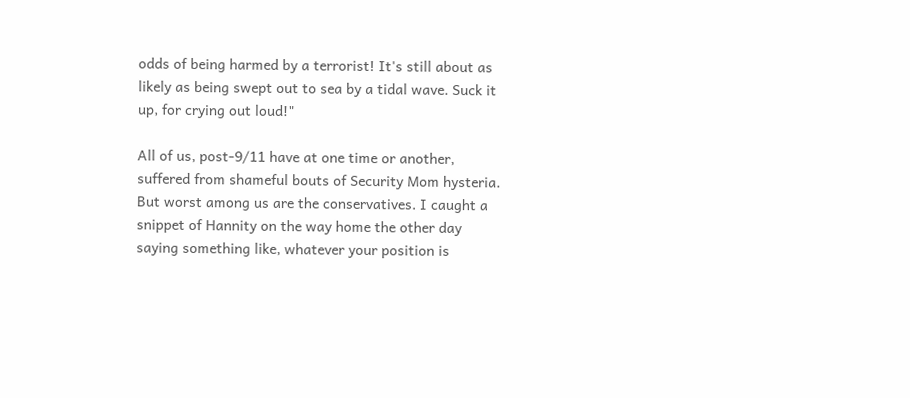odds of being harmed by a terrorist! It's still about as likely as being swept out to sea by a tidal wave. Suck it up, for crying out loud!"

All of us, post-9/11 have at one time or another, suffered from shameful bouts of Security Mom hysteria. But worst among us are the conservatives. I caught a snippet of Hannity on the way home the other day saying something like, whatever your position is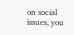on social issues, you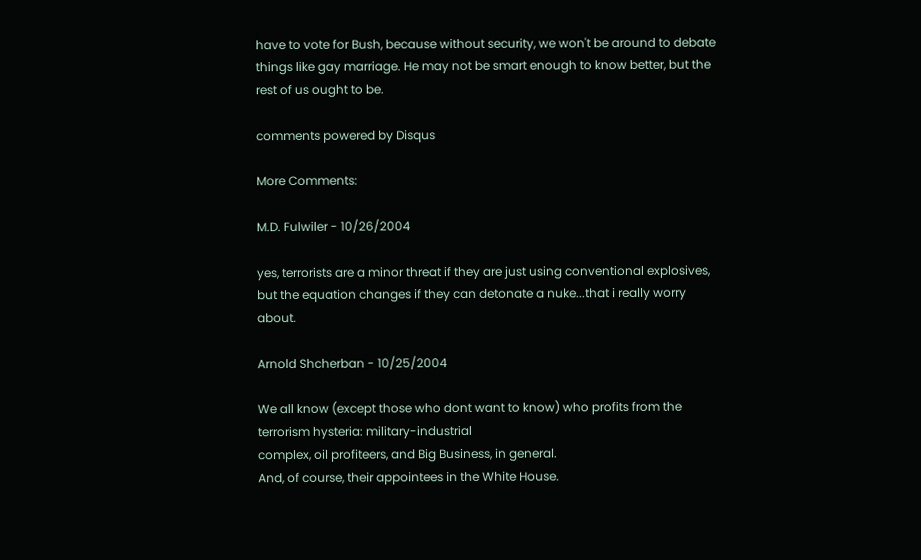have to vote for Bush, because without security, we won't be around to debate things like gay marriage. He may not be smart enough to know better, but the rest of us ought to be.

comments powered by Disqus

More Comments:

M.D. Fulwiler - 10/26/2004

yes, terrorists are a minor threat if they are just using conventional explosives, but the equation changes if they can detonate a nuke...that i really worry about.

Arnold Shcherban - 10/25/2004

We all know (except those who dont want to know) who profits from the terrorism hysteria: military-industrial
complex, oil profiteers, and Big Business, in general.
And, of course, their appointees in the White House.